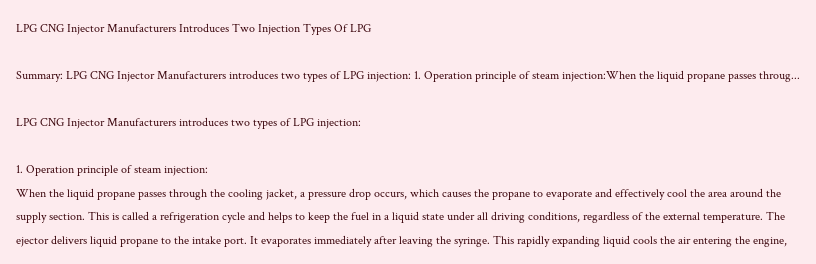LPG CNG Injector Manufacturers Introduces Two Injection Types Of LPG

Summary: LPG CNG Injector Manufacturers introduces two types of LPG injection: 1. Operation principle of steam injection:When the liquid propane passes throug...

LPG CNG Injector Manufacturers introduces two types of LPG injection:

1. Operation principle of steam injection:
When the liquid propane passes through the cooling jacket, a pressure drop occurs, which causes the propane to evaporate and effectively cool the area around the supply section. This is called a refrigeration cycle and helps to keep the fuel in a liquid state under all driving conditions, regardless of the external temperature. The ejector delivers liquid propane to the intake port. It evaporates immediately after leaving the syringe. This rapidly expanding liquid cools the air entering the engine,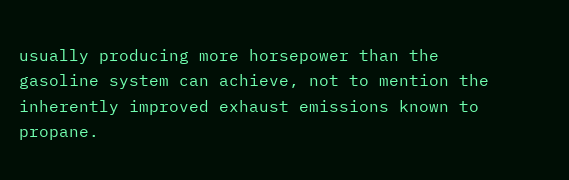usually producing more horsepower than the gasoline system can achieve, not to mention the inherently improved exhaust emissions known to propane.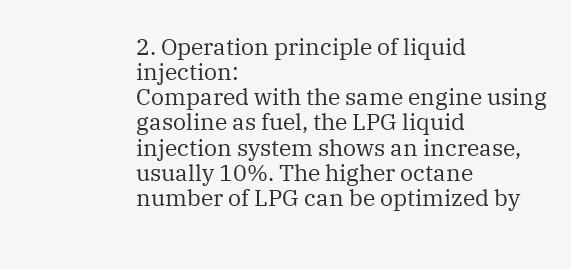2. Operation principle of liquid injection:
Compared with the same engine using gasoline as fuel, the LPG liquid injection system shows an increase, usually 10%. The higher octane number of LPG can be optimized by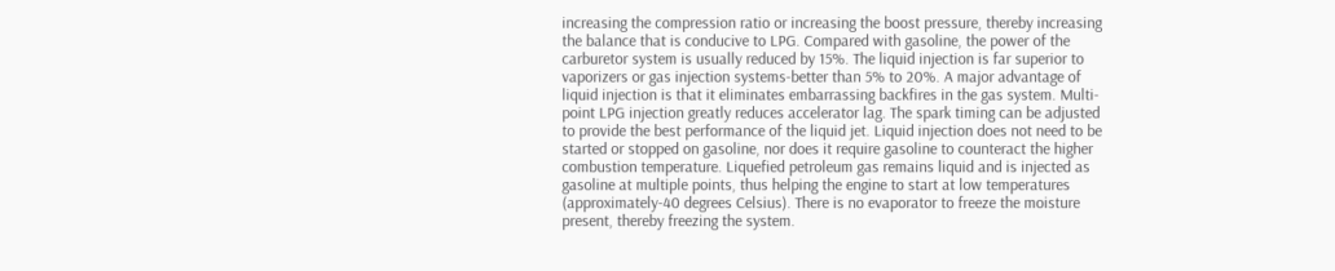increasing the compression ratio or increasing the boost pressure, thereby increasing the balance that is conducive to LPG. Compared with gasoline, the power of the carburetor system is usually reduced by 15%. The liquid injection is far superior to vaporizers or gas injection systems-better than 5% to 20%. A major advantage of liquid injection is that it eliminates embarrassing backfires in the gas system. Multi-point LPG injection greatly reduces accelerator lag. The spark timing can be adjusted to provide the best performance of the liquid jet. Liquid injection does not need to be started or stopped on gasoline, nor does it require gasoline to counteract the higher combustion temperature. Liquefied petroleum gas remains liquid and is injected as gasoline at multiple points, thus helping the engine to start at low temperatures (approximately-40 degrees Celsius). There is no evaporator to freeze the moisture present, thereby freezing the system.